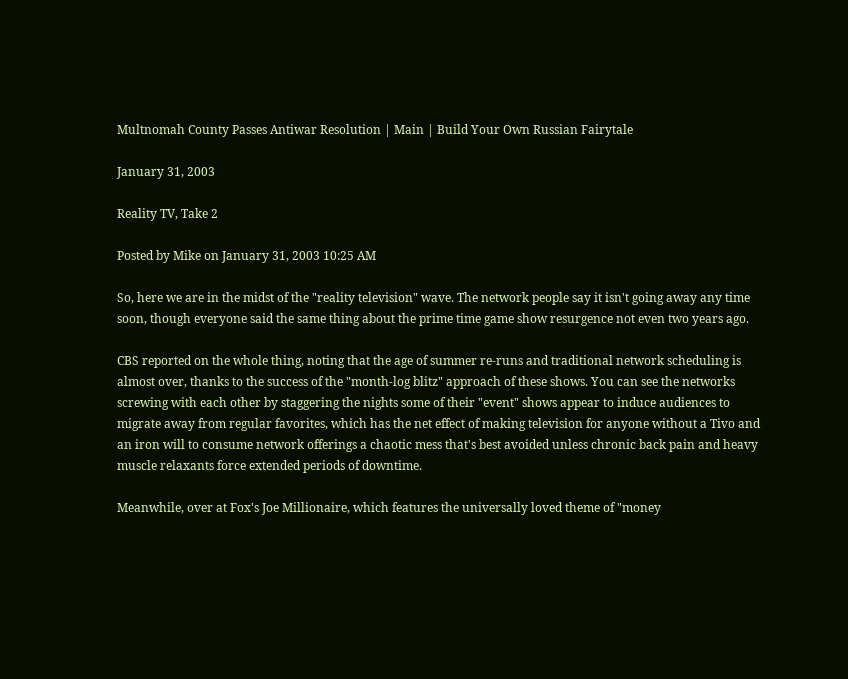Multnomah County Passes Antiwar Resolution | Main | Build Your Own Russian Fairytale

January 31, 2003

Reality TV, Take 2

Posted by Mike on January 31, 2003 10:25 AM

So, here we are in the midst of the "reality television" wave. The network people say it isn't going away any time soon, though everyone said the same thing about the prime time game show resurgence not even two years ago.

CBS reported on the whole thing, noting that the age of summer re-runs and traditional network scheduling is almost over, thanks to the success of the "month-log blitz" approach of these shows. You can see the networks screwing with each other by staggering the nights some of their "event" shows appear to induce audiences to migrate away from regular favorites, which has the net effect of making television for anyone without a Tivo and an iron will to consume network offerings a chaotic mess that's best avoided unless chronic back pain and heavy muscle relaxants force extended periods of downtime.

Meanwhile, over at Fox's Joe Millionaire, which features the universally loved theme of "money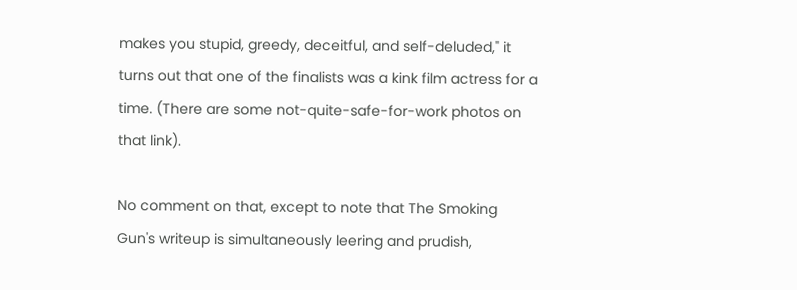makes you stupid, greedy, deceitful, and self-deluded," it turns out that one of the finalists was a kink film actress for a time. (There are some not-quite-safe-for-work photos on that link).

No comment on that, except to note that The Smoking Gun's writeup is simultaneously leering and prudish,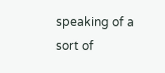speaking of a sort of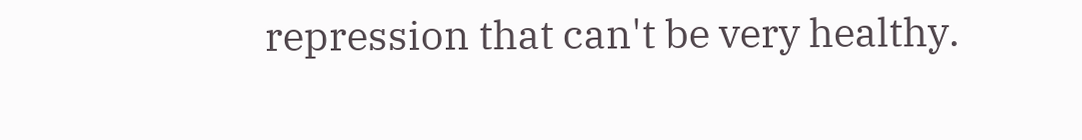repression that can't be very healthy.